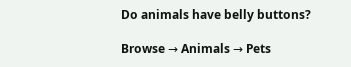Do animals have belly buttons?

Browse → Animals → Pets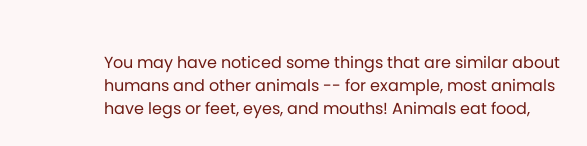You may have noticed some things that are similar about humans and other animals -- for example, most animals have legs or feet, eyes, and mouths! Animals eat food,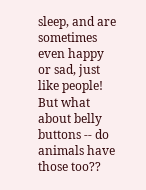sleep, and are sometimes even happy or sad, just like people! But what about belly buttons -- do animals have those too??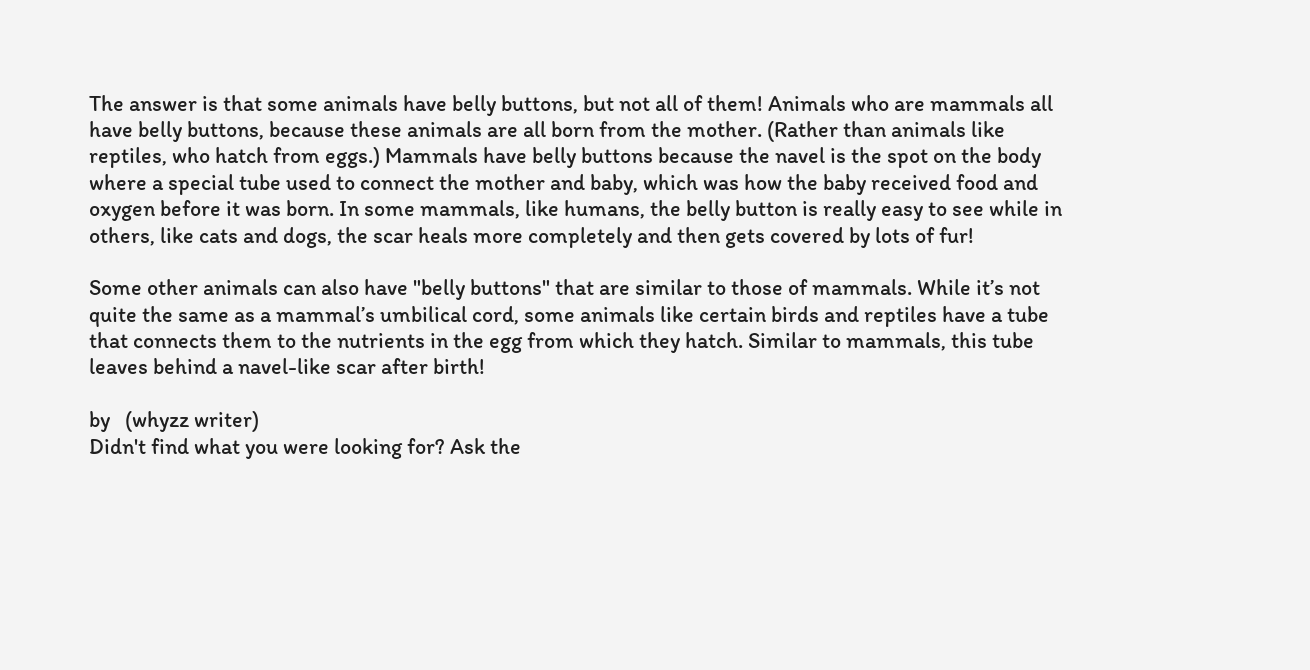The answer is that some animals have belly buttons, but not all of them! Animals who are mammals all have belly buttons, because these animals are all born from the mother. (Rather than animals like reptiles, who hatch from eggs.) Mammals have belly buttons because the navel is the spot on the body where a special tube used to connect the mother and baby, which was how the baby received food and oxygen before it was born. In some mammals, like humans, the belly button is really easy to see while in others, like cats and dogs, the scar heals more completely and then gets covered by lots of fur!

Some other animals can also have "belly buttons" that are similar to those of mammals. While it’s not quite the same as a mammal’s umbilical cord, some animals like certain birds and reptiles have a tube that connects them to the nutrients in the egg from which they hatch. Similar to mammals, this tube leaves behind a navel-like scar after birth!

by   (whyzz writer)
Didn't find what you were looking for? Ask the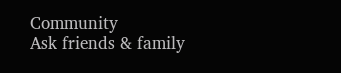Community          Ask friends & family